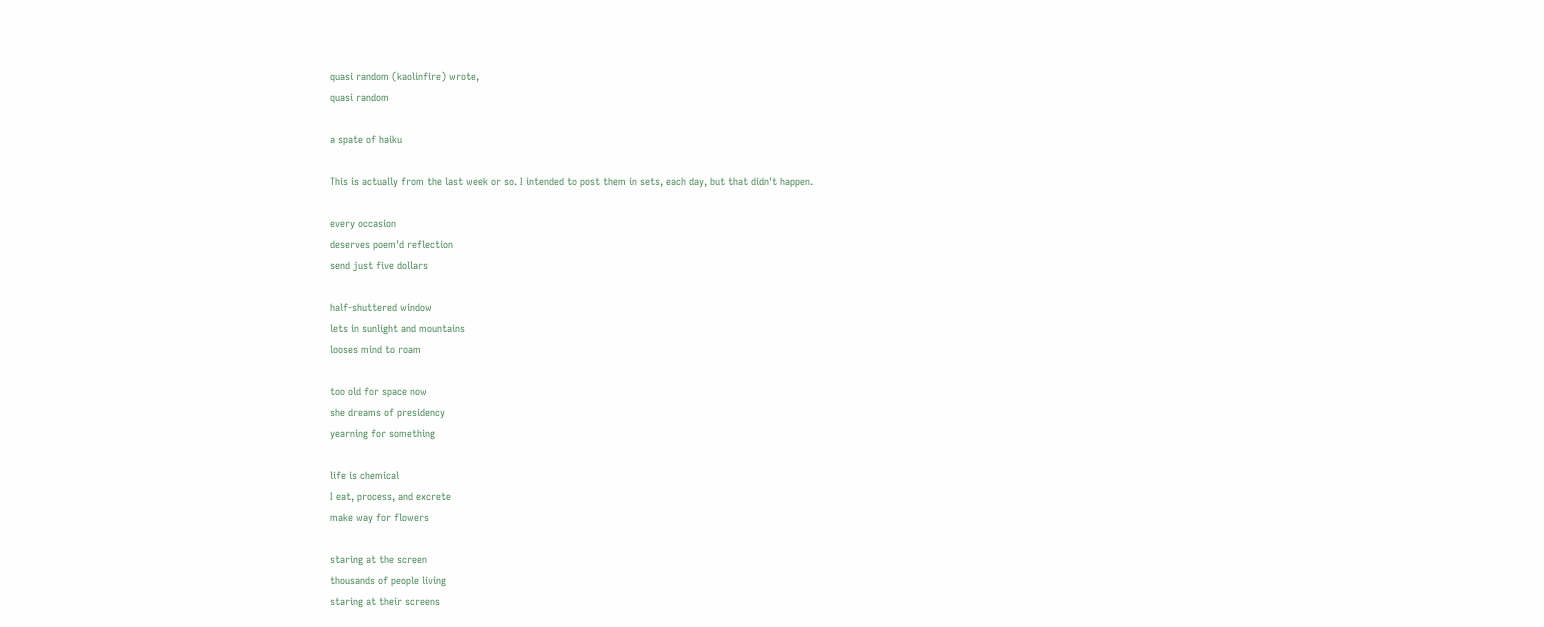quasi random (kaolinfire) wrote,
quasi random

a spate of haiku

This is actually from the last week or so. I intended to post them in sets, each day, but that didn't happen.

every occasion
deserves poem'd reflection
send just five dollars

half-shuttered window
lets in sunlight and mountains
looses mind to roam

too old for space now
she dreams of presidency
yearning for something

life is chemical
I eat, process, and excrete
make way for flowers

staring at the screen
thousands of people living
staring at their screens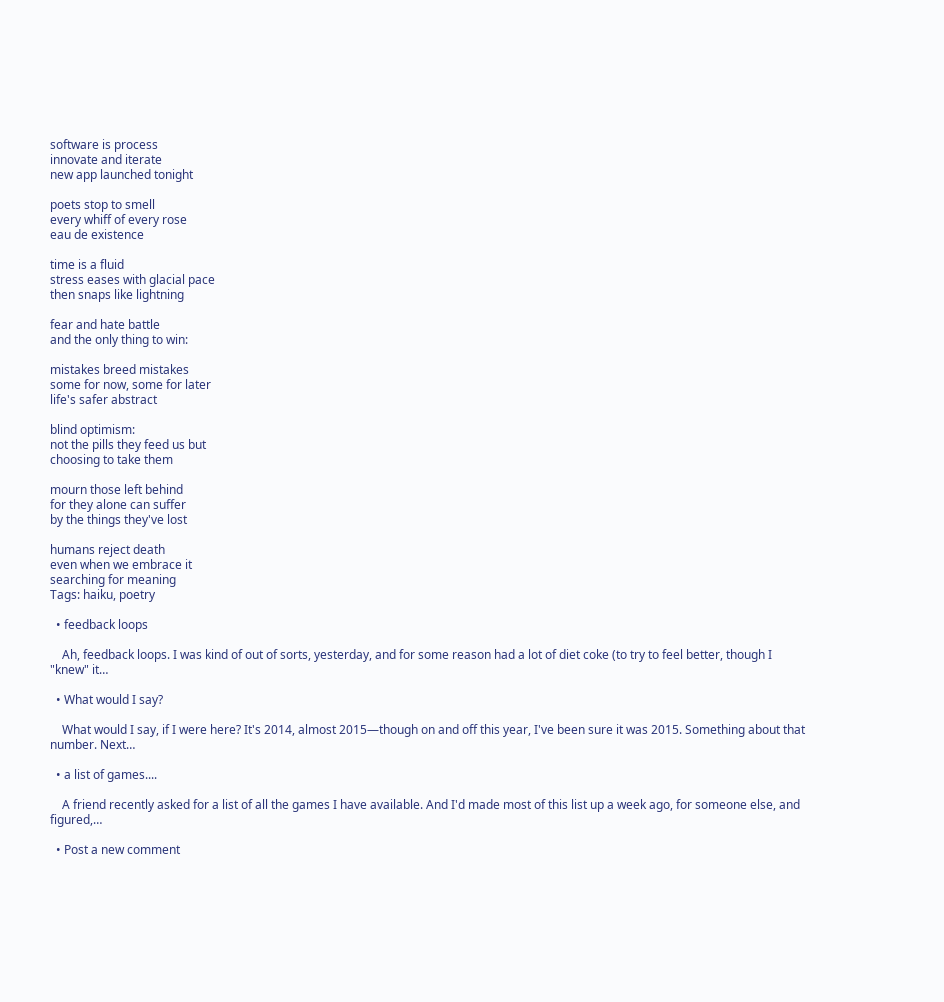software is process
innovate and iterate
new app launched tonight

poets stop to smell
every whiff of every rose
eau de existence

time is a fluid
stress eases with glacial pace
then snaps like lightning

fear and hate battle
and the only thing to win:

mistakes breed mistakes
some for now, some for later
life's safer abstract

blind optimism:
not the pills they feed us but
choosing to take them

mourn those left behind
for they alone can suffer
by the things they've lost

humans reject death
even when we embrace it
searching for meaning
Tags: haiku, poetry

  • feedback loops

    Ah, feedback loops. I was kind of out of sorts, yesterday, and for some reason had a lot of diet coke (to try to feel better, though I "knew" it…

  • What would I say?

    What would I say, if I were here? It's 2014, almost 2015—though on and off this year, I've been sure it was 2015. Something about that number. Next…

  • a list of games....

    A friend recently asked for a list of all the games I have available. And I'd made most of this list up a week ago, for someone else, and figured,…

  • Post a new comment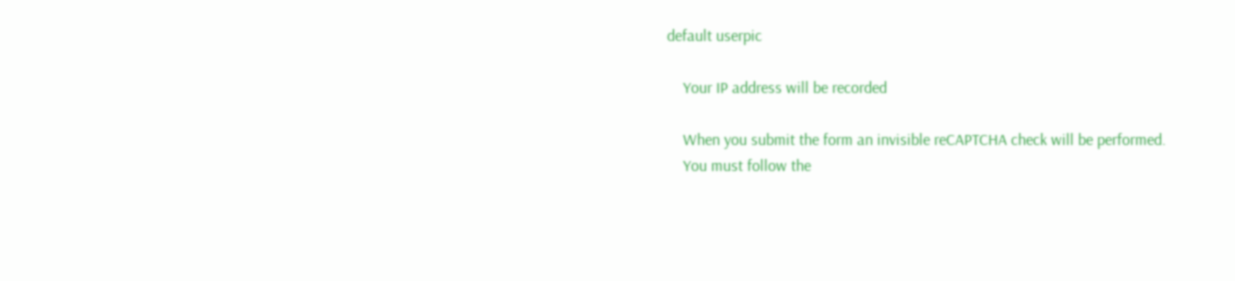default userpic

    Your IP address will be recorded

    When you submit the form an invisible reCAPTCHA check will be performed.
    You must follow the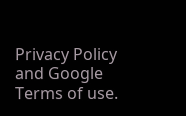Privacy Policy and Google Terms of use.